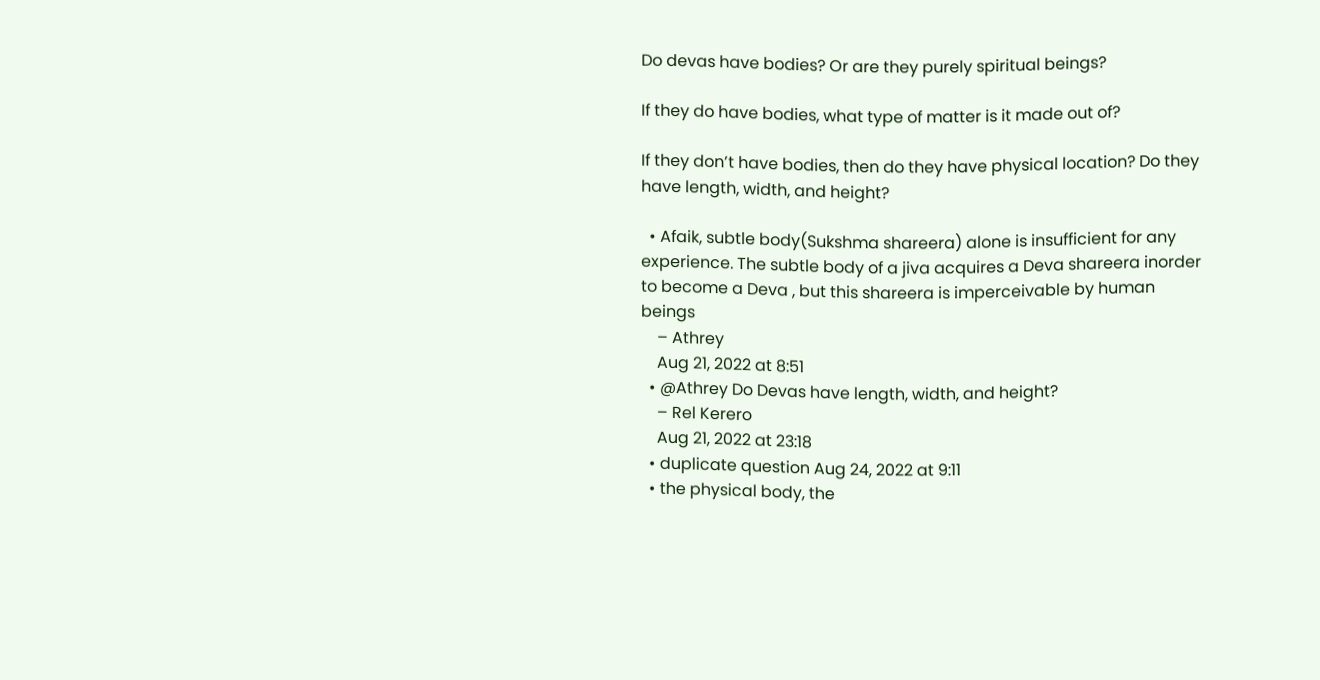Do devas have bodies? Or are they purely spiritual beings?

If they do have bodies, what type of matter is it made out of?

If they don’t have bodies, then do they have physical location? Do they have length, width, and height?

  • Afaik, subtle body(Sukshma shareera) alone is insufficient for any experience. The subtle body of a jiva acquires a Deva shareera inorder to become a Deva , but this shareera is imperceivable by human beings
    – Athrey
    Aug 21, 2022 at 8:51
  • @Athrey Do Devas have length, width, and height?
    – Rel Kerero
    Aug 21, 2022 at 23:18
  • duplicate question Aug 24, 2022 at 9:11
  • the physical body, the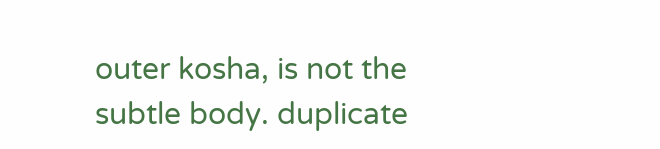outer kosha, is not the subtle body. duplicate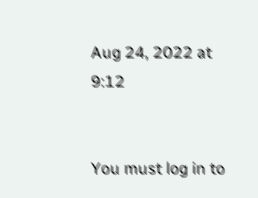Aug 24, 2022 at 9:12


You must log in to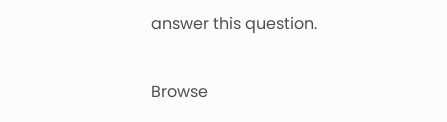answer this question.

Browse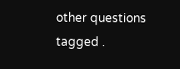other questions tagged .